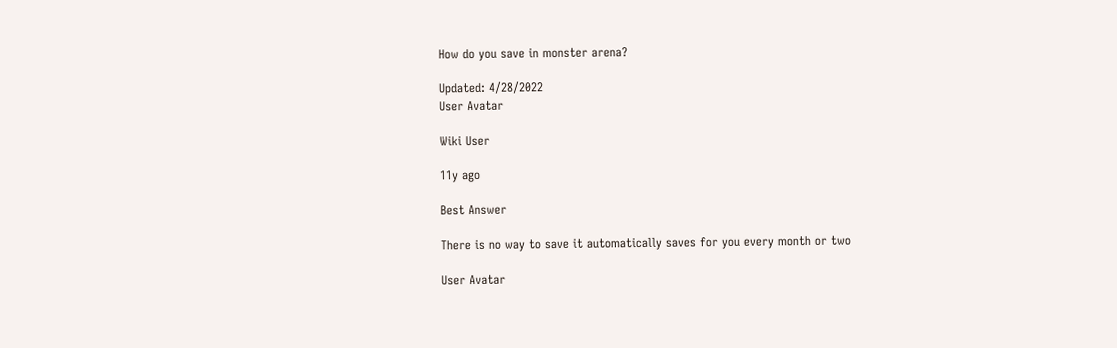How do you save in monster arena?

Updated: 4/28/2022
User Avatar

Wiki User

11y ago

Best Answer

There is no way to save it automatically saves for you every month or two

User Avatar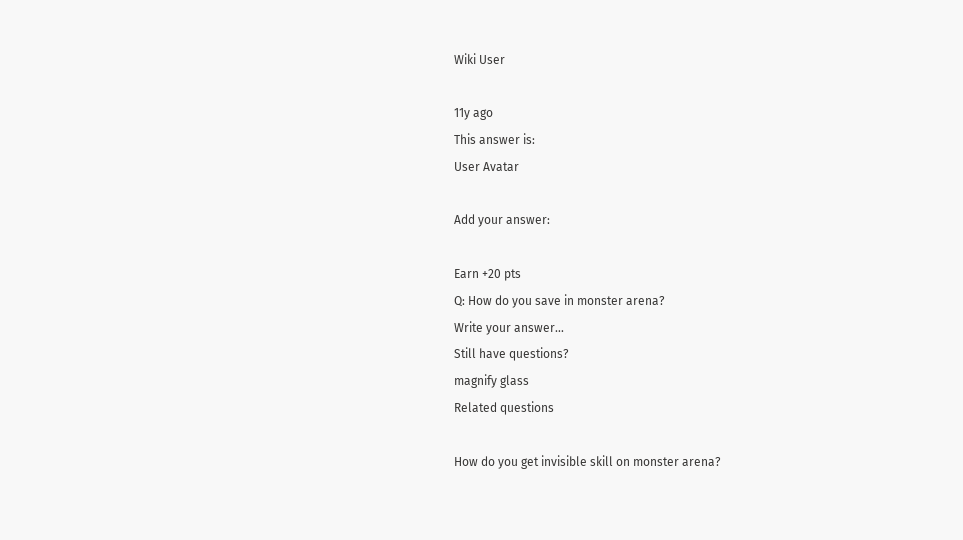Wiki User

11y ago
This answer is:
User Avatar

Add your answer:

Earn +20 pts
Q: How do you save in monster arena?
Write your answer...
Still have questions?
magnify glass
Related questions

How do you get invisible skill on monster arena?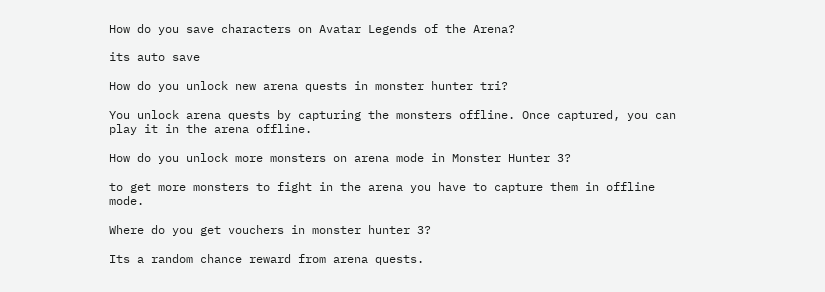How do you save characters on Avatar Legends of the Arena?

its auto save

How do you unlock new arena quests in monster hunter tri?

You unlock arena quests by capturing the monsters offline. Once captured, you can play it in the arena offline.

How do you unlock more monsters on arena mode in Monster Hunter 3?

to get more monsters to fight in the arena you have to capture them in offline mode.

Where do you get vouchers in monster hunter 3?

Its a random chance reward from arena quests.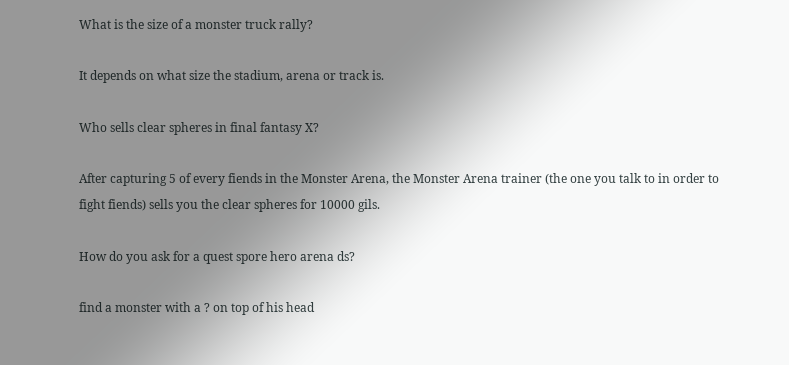What is the size of a monster truck rally?

It depends on what size the stadium, arena or track is.

Who sells clear spheres in final fantasy X?

After capturing 5 of every fiends in the Monster Arena, the Monster Arena trainer (the one you talk to in order to fight fiends) sells you the clear spheres for 10000 gils.

How do you ask for a quest spore hero arena ds?

find a monster with a ? on top of his head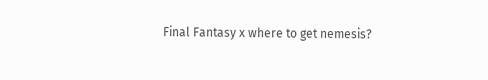Final Fantasy x where to get nemesis?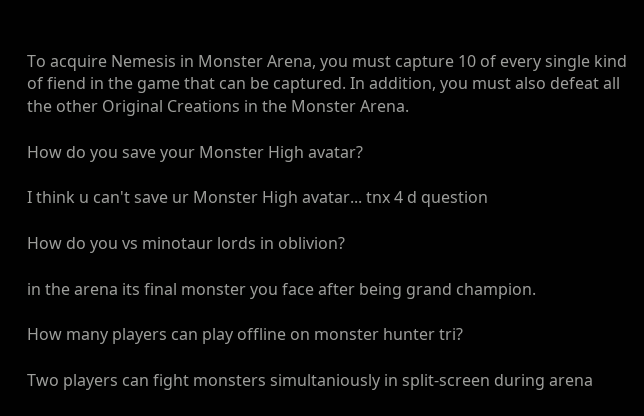To acquire Nemesis in Monster Arena, you must capture 10 of every single kind of fiend in the game that can be captured. In addition, you must also defeat all the other Original Creations in the Monster Arena.

How do you save your Monster High avatar?

I think u can't save ur Monster High avatar... tnx 4 d question

How do you vs minotaur lords in oblivion?

in the arena its final monster you face after being grand champion.

How many players can play offline on monster hunter tri?

Two players can fight monsters simultaniously in split-screen during arena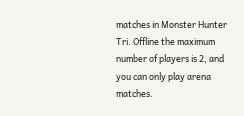matches in Monster Hunter Tri. Offline the maximum number of players is 2, and you can only play arena matches.